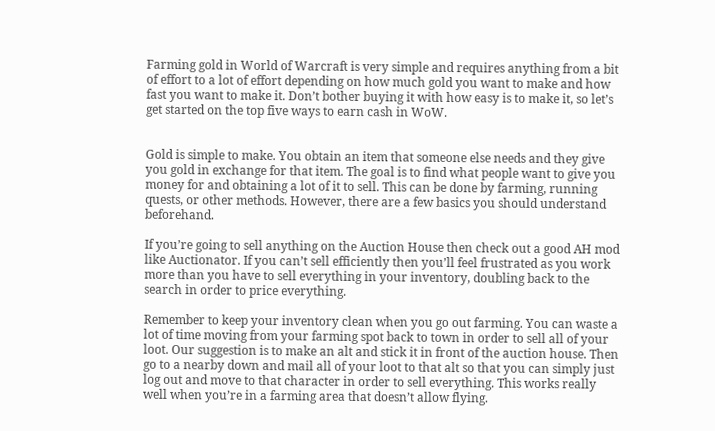Farming gold in World of Warcraft is very simple and requires anything from a bit of effort to a lot of effort depending on how much gold you want to make and how fast you want to make it. Don’t bother buying it with how easy is to make it, so let’s get started on the top five ways to earn cash in WoW.


Gold is simple to make. You obtain an item that someone else needs and they give you gold in exchange for that item. The goal is to find what people want to give you money for and obtaining a lot of it to sell. This can be done by farming, running quests, or other methods. However, there are a few basics you should understand beforehand.

If you’re going to sell anything on the Auction House then check out a good AH mod like Auctionator. If you can’t sell efficiently then you’ll feel frustrated as you work more than you have to sell everything in your inventory, doubling back to the search in order to price everything.

Remember to keep your inventory clean when you go out farming. You can waste a lot of time moving from your farming spot back to town in order to sell all of your loot. Our suggestion is to make an alt and stick it in front of the auction house. Then go to a nearby down and mail all of your loot to that alt so that you can simply just log out and move to that character in order to sell everything. This works really well when you’re in a farming area that doesn’t allow flying.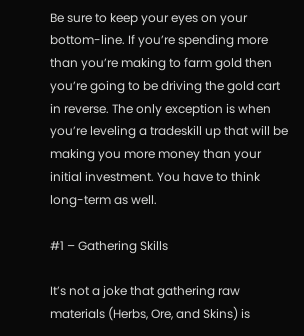Be sure to keep your eyes on your bottom-line. If you’re spending more than you’re making to farm gold then you’re going to be driving the gold cart in reverse. The only exception is when you’re leveling a tradeskill up that will be making you more money than your initial investment. You have to think long-term as well.

#1 – Gathering Skills

It’s not a joke that gathering raw materials (Herbs, Ore, and Skins) is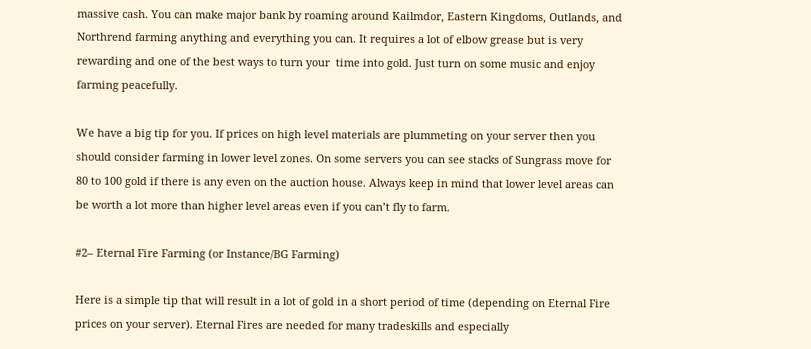massive cash. You can make major bank by roaming around Kailmdor, Eastern Kingdoms, Outlands, and Northrend farming anything and everything you can. It requires a lot of elbow grease but is very rewarding and one of the best ways to turn your  time into gold. Just turn on some music and enjoy farming peacefully.

We have a big tip for you. If prices on high level materials are plummeting on your server then you should consider farming in lower level zones. On some servers you can see stacks of Sungrass move for 80 to 100 gold if there is any even on the auction house. Always keep in mind that lower level areas can be worth a lot more than higher level areas even if you can’t fly to farm.

#2– Eternal Fire Farming (or Instance/BG Farming)

Here is a simple tip that will result in a lot of gold in a short period of time (depending on Eternal Fire prices on your server). Eternal Fires are needed for many tradeskills and especially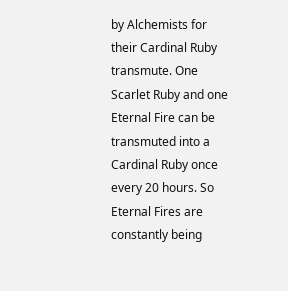by Alchemists for their Cardinal Ruby transmute. One Scarlet Ruby and one Eternal Fire can be transmuted into a Cardinal Ruby once every 20 hours. So Eternal Fires are constantly being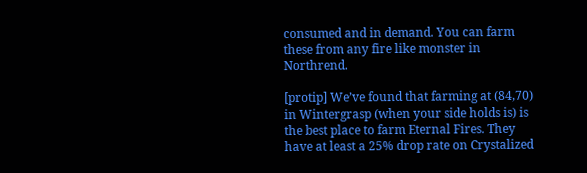consumed and in demand. You can farm these from any fire like monster in Northrend.

[protip] We’ve found that farming at (84,70) in Wintergrasp (when your side holds is) is the best place to farm Eternal Fires. They have at least a 25% drop rate on Crystalized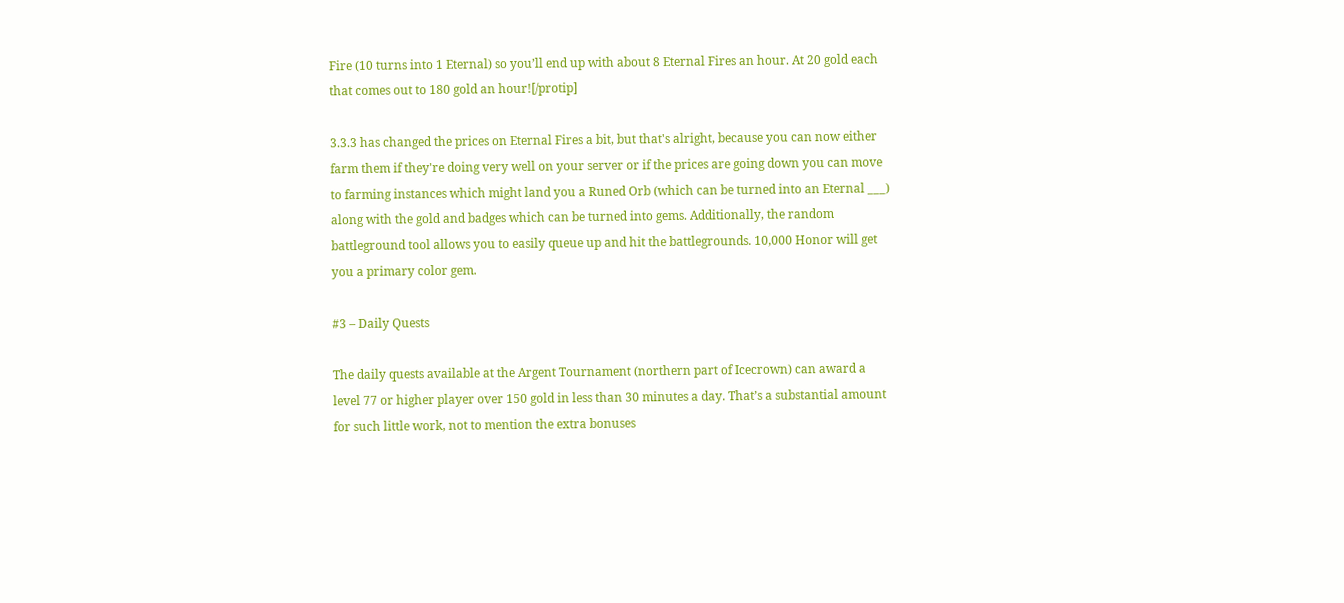Fire (10 turns into 1 Eternal) so you’ll end up with about 8 Eternal Fires an hour. At 20 gold each that comes out to 180 gold an hour![/protip]

3.3.3 has changed the prices on Eternal Fires a bit, but that's alright, because you can now either farm them if they're doing very well on your server or if the prices are going down you can move to farming instances which might land you a Runed Orb (which can be turned into an Eternal ___) along with the gold and badges which can be turned into gems. Additionally, the random battleground tool allows you to easily queue up and hit the battlegrounds. 10,000 Honor will get you a primary color gem.

#3 – Daily Quests

The daily quests available at the Argent Tournament (northern part of Icecrown) can award a level 77 or higher player over 150 gold in less than 30 minutes a day. That’s a substantial amount for such little work, not to mention the extra bonuses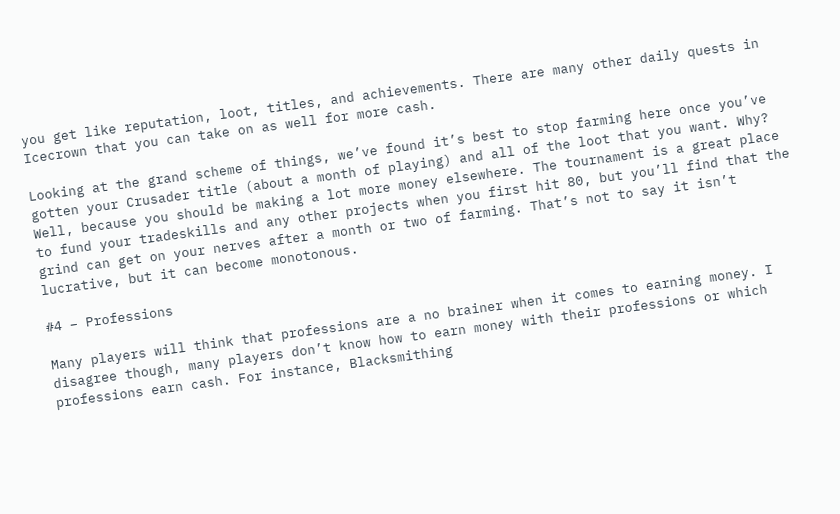you get like reputation, loot, titles, and achievements. There are many other daily quests in Icecrown that you can take on as well for more cash.

Looking at the grand scheme of things, we’ve found it’s best to stop farming here once you’ve gotten your Crusader title (about a month of playing) and all of the loot that you want. Why? Well, because you should be making a lot more money elsewhere. The tournament is a great place to fund your tradeskills and any other projects when you first hit 80, but you’ll find that the grind can get on your nerves after a month or two of farming. That’s not to say it isn’t lucrative, but it can become monotonous.

#4 – Professions

Many players will think that professions are a no brainer when it comes to earning money. I disagree though, many players don’t know how to earn money with their professions or which professions earn cash. For instance, Blacksmithing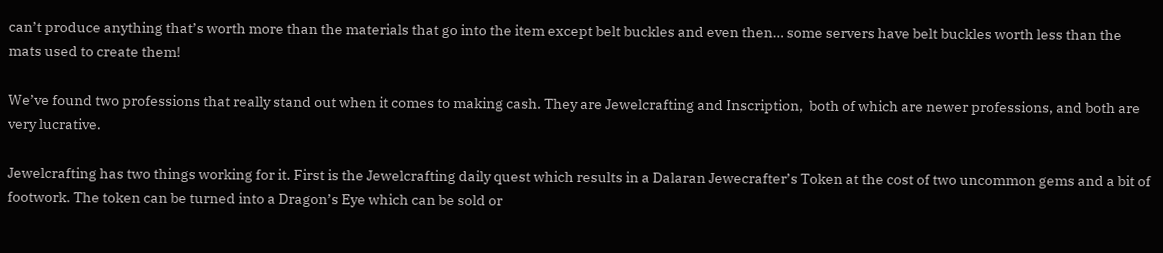can’t produce anything that’s worth more than the materials that go into the item except belt buckles and even then… some servers have belt buckles worth less than the mats used to create them!

We’ve found two professions that really stand out when it comes to making cash. They are Jewelcrafting and Inscription,  both of which are newer professions, and both are very lucrative.

Jewelcrafting has two things working for it. First is the Jewelcrafting daily quest which results in a Dalaran Jewecrafter’s Token at the cost of two uncommon gems and a bit of footwork. The token can be turned into a Dragon’s Eye which can be sold or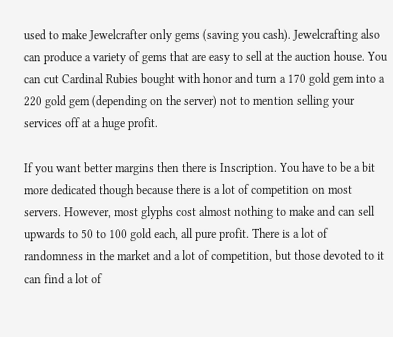used to make Jewelcrafter only gems (saving you cash). Jewelcrafting also can produce a variety of gems that are easy to sell at the auction house. You can cut Cardinal Rubies bought with honor and turn a 170 gold gem into a 220 gold gem (depending on the server) not to mention selling your services off at a huge profit.

If you want better margins then there is Inscription. You have to be a bit more dedicated though because there is a lot of competition on most servers. However, most glyphs cost almost nothing to make and can sell upwards to 50 to 100 gold each, all pure profit. There is a lot of randomness in the market and a lot of competition, but those devoted to it can find a lot of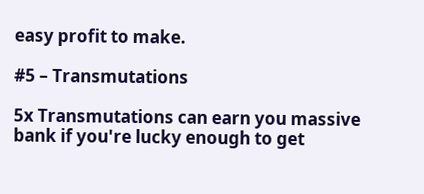easy profit to make.

#5 – Transmutations

5x Transmutations can earn you massive bank if you're lucky enough to get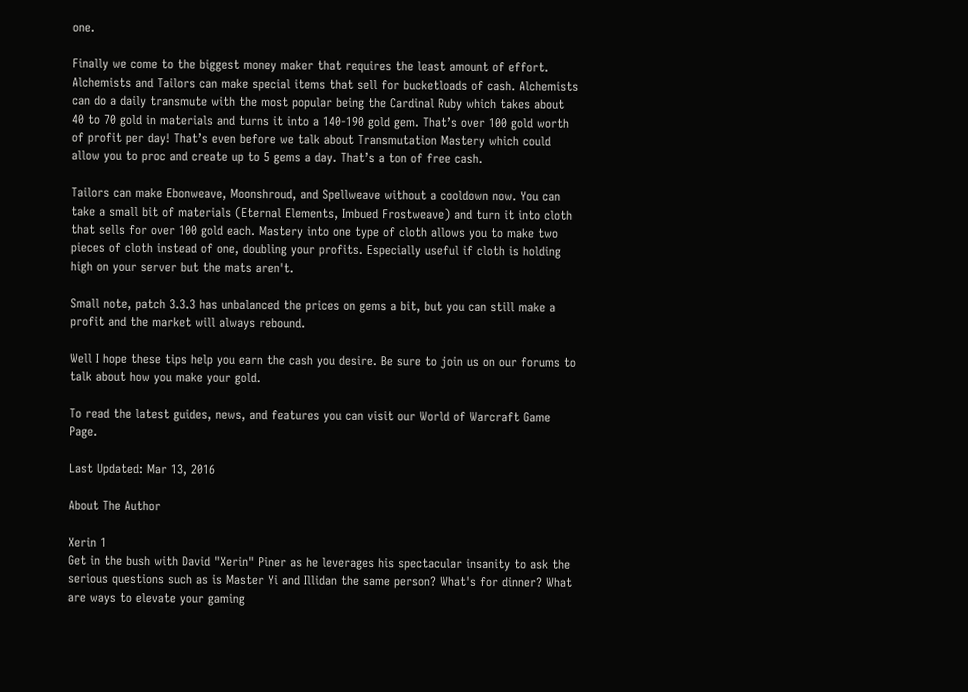one.

Finally we come to the biggest money maker that requires the least amount of effort. Alchemists and Tailors can make special items that sell for bucketloads of cash. Alchemists can do a daily transmute with the most popular being the Cardinal Ruby which takes about 40 to 70 gold in materials and turns it into a 140-190 gold gem. That’s over 100 gold worth of profit per day! That’s even before we talk about Transmutation Mastery which could allow you to proc and create up to 5 gems a day. That’s a ton of free cash.

Tailors can make Ebonweave, Moonshroud, and Spellweave without a cooldown now. You can take a small bit of materials (Eternal Elements, Imbued Frostweave) and turn it into cloth that sells for over 100 gold each. Mastery into one type of cloth allows you to make two pieces of cloth instead of one, doubling your profits. Especially useful if cloth is holding high on your server but the mats aren't.

Small note, patch 3.3.3 has unbalanced the prices on gems a bit, but you can still make a profit and the market will always rebound.

Well I hope these tips help you earn the cash you desire. Be sure to join us on our forums to talk about how you make your gold.

To read the latest guides, news, and features you can visit our World of Warcraft Game Page.

Last Updated: Mar 13, 2016

About The Author

Xerin 1
Get in the bush with David "Xerin" Piner as he leverages his spectacular insanity to ask the serious questions such as is Master Yi and Illidan the same person? What's for dinner? What are ways to elevate your gaming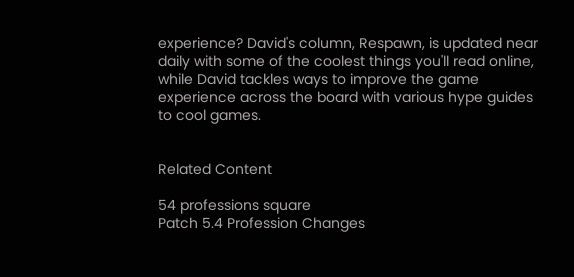experience? David's column, Respawn, is updated near daily with some of the coolest things you'll read online, while David tackles ways to improve the game experience across the board with various hype guides to cool games.


Related Content

54 professions square
Patch 5.4 Profession Changes